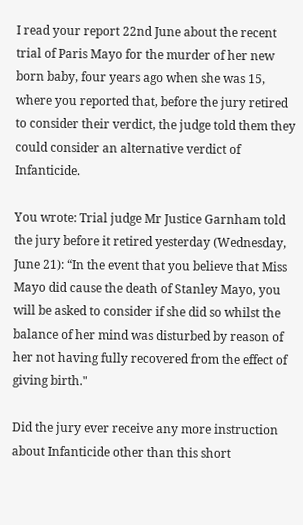I read your report 22nd June about the recent trial of Paris Mayo for the murder of her new born baby, four years ago when she was 15, where you reported that, before the jury retired to consider their verdict, the judge told them they could consider an alternative verdict of Infanticide.

You wrote: Trial judge Mr Justice Garnham told the jury before it retired yesterday (Wednesday, June 21): “In the event that you believe that Miss Mayo did cause the death of Stanley Mayo, you will be asked to consider if she did so whilst the balance of her mind was disturbed by reason of her not having fully recovered from the effect of giving birth."

Did the jury ever receive any more instruction about Infanticide other than this short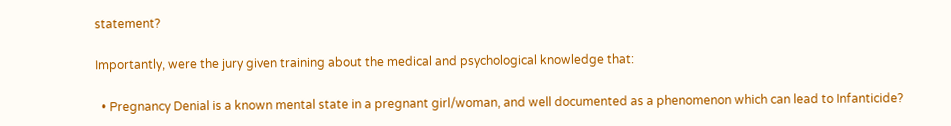statement?

Importantly, were the jury given training about the medical and psychological knowledge that:

  • Pregnancy Denial is a known mental state in a pregnant girl/woman, and well documented as a phenomenon which can lead to Infanticide?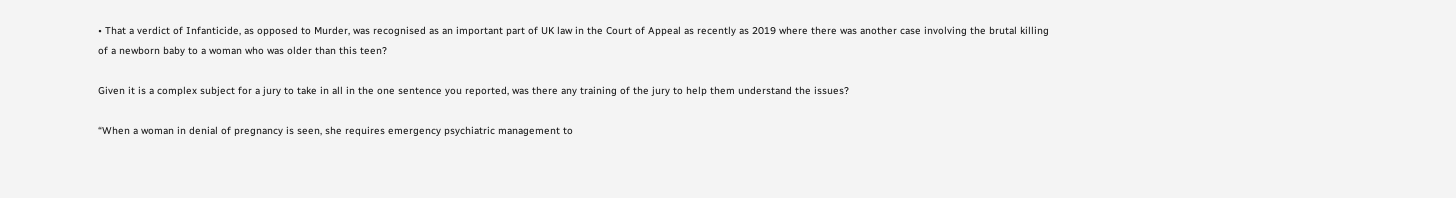• That a verdict of Infanticide, as opposed to Murder, was recognised as an important part of UK law in the Court of Appeal as recently as 2019 where there was another case involving the brutal killing of a newborn baby to a woman who was older than this teen?

Given it is a complex subject for a jury to take in all in the one sentence you reported, was there any training of the jury to help them understand the issues?

“When a woman in denial of pregnancy is seen, she requires emergency psychiatric management to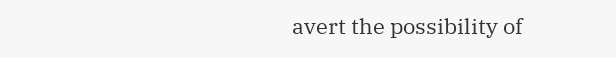avert the possibility of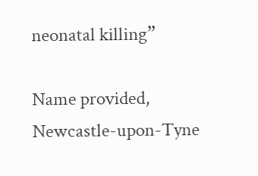neonatal killing”

Name provided, Newcastle-upon-Tyne